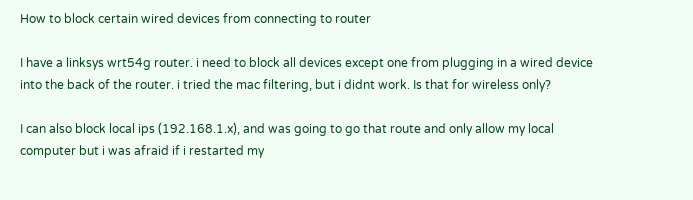How to block certain wired devices from connecting to router

I have a linksys wrt54g router. i need to block all devices except one from plugging in a wired device into the back of the router. i tried the mac filtering, but i didnt work. Is that for wireless only?

I can also block local ips (192.168.1.x), and was going to go that route and only allow my local computer but i was afraid if i restarted my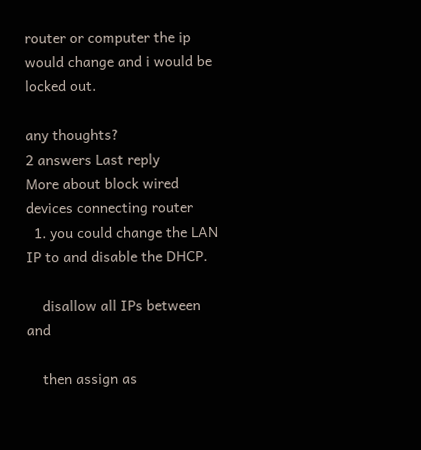router or computer the ip would change and i would be locked out.

any thoughts?
2 answers Last reply
More about block wired devices connecting router
  1. you could change the LAN IP to and disable the DHCP.

    disallow all IPs between and

    then assign as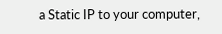a Static IP to your computer,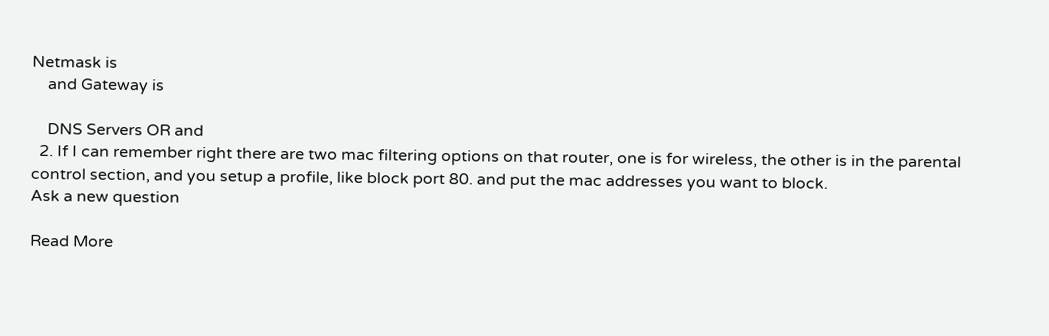Netmask is
    and Gateway is

    DNS Servers OR and
  2. If I can remember right there are two mac filtering options on that router, one is for wireless, the other is in the parental control section, and you setup a profile, like block port 80. and put the mac addresses you want to block.
Ask a new question

Read More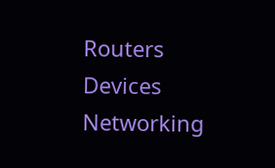Routers Devices Networking